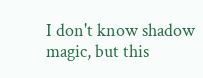I don't know shadow magic, but this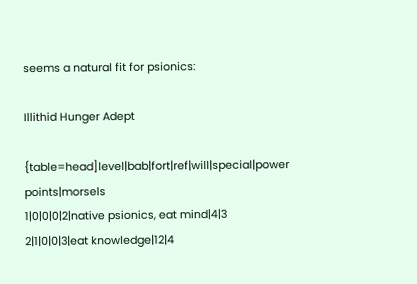seems a natural fit for psionics:

Illithid Hunger Adept

{table=head]level|bab|fort|ref|will|special|power points|morsels
1|0|0|0|2|native psionics, eat mind|4|3
2|1|0|0|3|eat knowledge|12|4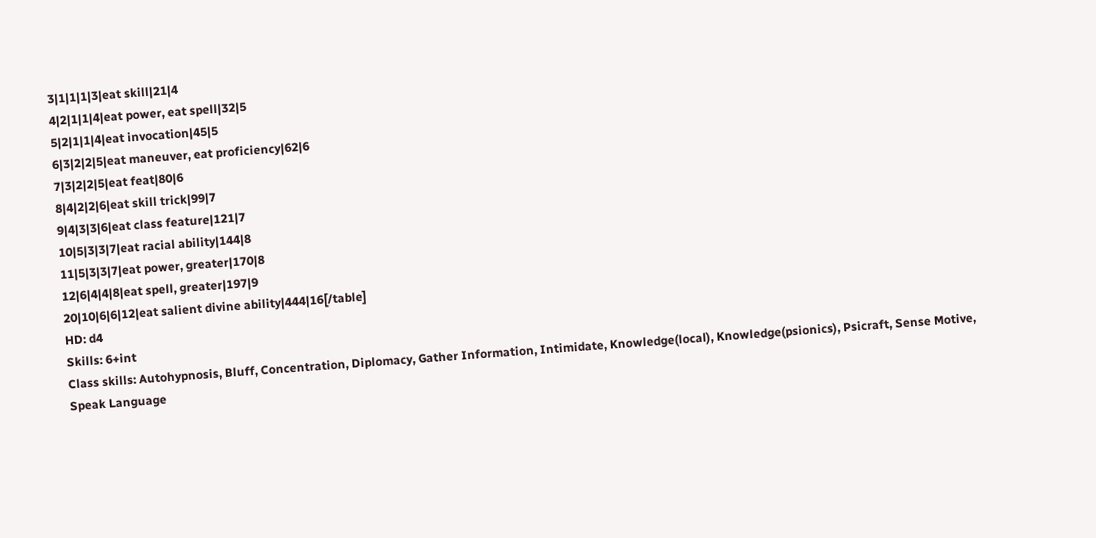3|1|1|1|3|eat skill|21|4
4|2|1|1|4|eat power, eat spell|32|5
5|2|1|1|4|eat invocation|45|5
6|3|2|2|5|eat maneuver, eat proficiency|62|6
7|3|2|2|5|eat feat|80|6
8|4|2|2|6|eat skill trick|99|7
9|4|3|3|6|eat class feature|121|7
10|5|3|3|7|eat racial ability|144|8
11|5|3|3|7|eat power, greater|170|8
12|6|4|4|8|eat spell, greater|197|9
20|10|6|6|12|eat salient divine ability|444|16[/table]
HD: d4
Skills: 6+int
Class skills: Autohypnosis, Bluff, Concentration, Diplomacy, Gather Information, Intimidate, Knowledge(local), Knowledge(psionics), Psicraft, Sense Motive, Speak Language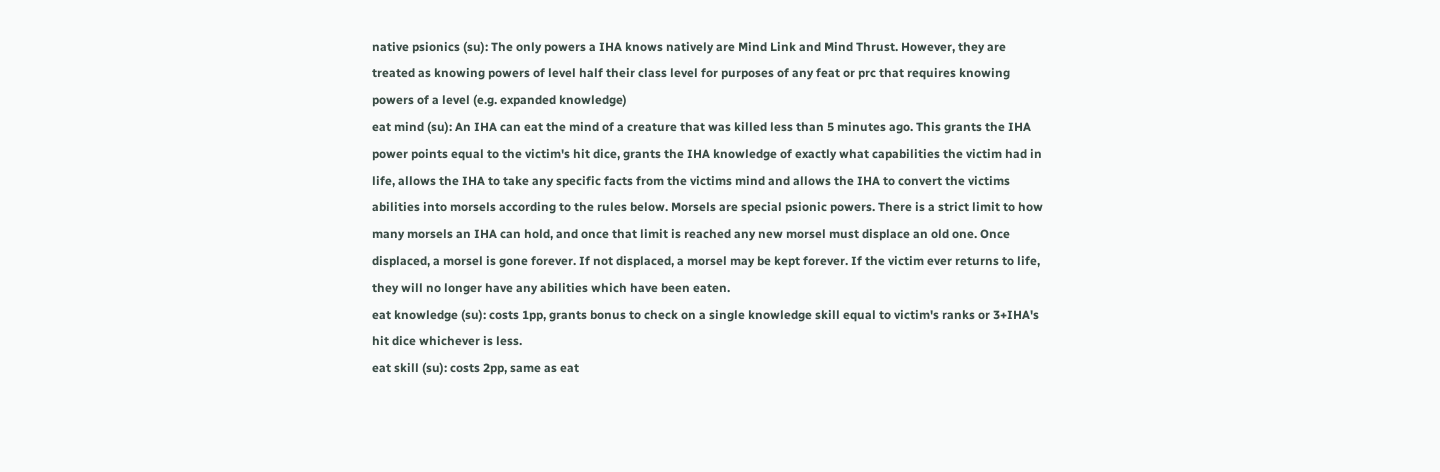native psionics (su): The only powers a IHA knows natively are Mind Link and Mind Thrust. However, they are treated as knowing powers of level half their class level for purposes of any feat or prc that requires knowing powers of a level (e.g. expanded knowledge)
eat mind (su): An IHA can eat the mind of a creature that was killed less than 5 minutes ago. This grants the IHA power points equal to the victim's hit dice, grants the IHA knowledge of exactly what capabilities the victim had in life, allows the IHA to take any specific facts from the victims mind and allows the IHA to convert the victims abilities into morsels according to the rules below. Morsels are special psionic powers. There is a strict limit to how many morsels an IHA can hold, and once that limit is reached any new morsel must displace an old one. Once displaced, a morsel is gone forever. If not displaced, a morsel may be kept forever. If the victim ever returns to life, they will no longer have any abilities which have been eaten.
eat knowledge (su): costs 1pp, grants bonus to check on a single knowledge skill equal to victim's ranks or 3+IHA's hit dice whichever is less.
eat skill (su): costs 2pp, same as eat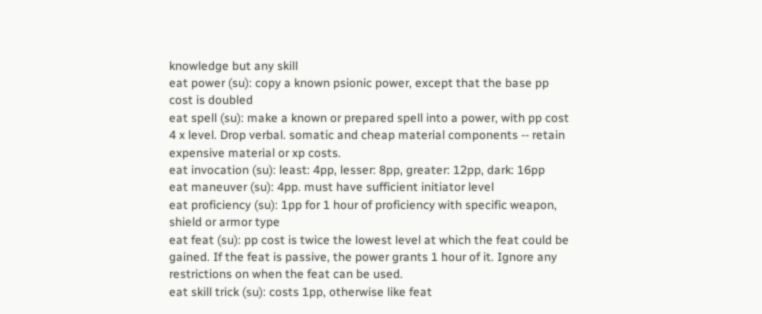knowledge but any skill
eat power (su): copy a known psionic power, except that the base pp cost is doubled
eat spell (su): make a known or prepared spell into a power, with pp cost 4 x level. Drop verbal. somatic and cheap material components -- retain expensive material or xp costs.
eat invocation (su): least: 4pp, lesser: 8pp, greater: 12pp, dark: 16pp
eat maneuver (su): 4pp. must have sufficient initiator level
eat proficiency (su): 1pp for 1 hour of proficiency with specific weapon, shield or armor type
eat feat (su): pp cost is twice the lowest level at which the feat could be gained. If the feat is passive, the power grants 1 hour of it. Ignore any restrictions on when the feat can be used.
eat skill trick (su): costs 1pp, otherwise like feat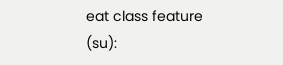eat class feature (su):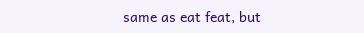same as eat feat, but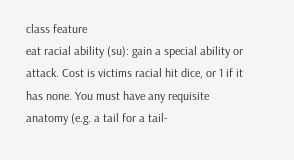class feature
eat racial ability (su): gain a special ability or attack. Cost is victims racial hit dice, or 1 if it has none. You must have any requisite anatomy (e.g. a tail for a tail-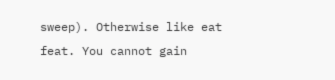sweep). Otherwise like eat feat. You cannot gain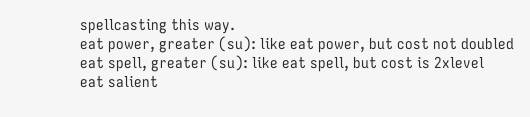spellcasting this way.
eat power, greater (su): like eat power, but cost not doubled
eat spell, greater (su): like eat spell, but cost is 2xlevel
eat salient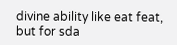divine ability like eat feat, but for sda